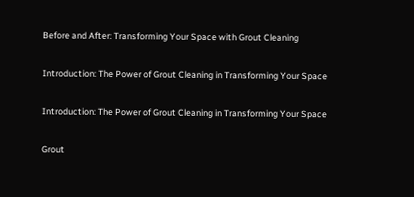Before and After: Transforming Your Space with Grout Cleaning

Introduction: The Power of Grout Cleaning in Transforming Your Space

Introduction: The Power of Grout Cleaning in Transforming Your Space

Grout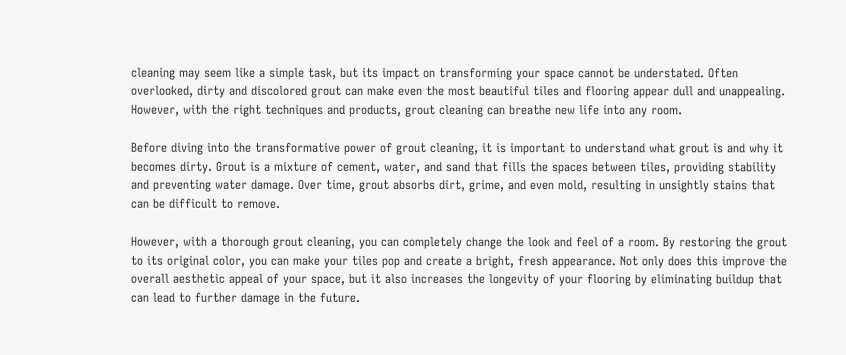cleaning may seem like a simple task, but its impact on transforming your space cannot be understated. Often overlooked, dirty and discolored grout can make even the most beautiful tiles and flooring appear dull and unappealing. However, with the right techniques and products, grout cleaning can breathe new life into any room.

Before diving into the transformative power of grout cleaning, it is important to understand what grout is and why it becomes dirty. Grout is a mixture of cement, water, and sand that fills the spaces between tiles, providing stability and preventing water damage. Over time, grout absorbs dirt, grime, and even mold, resulting in unsightly stains that can be difficult to remove.

However, with a thorough grout cleaning, you can completely change the look and feel of a room. By restoring the grout to its original color, you can make your tiles pop and create a bright, fresh appearance. Not only does this improve the overall aesthetic appeal of your space, but it also increases the longevity of your flooring by eliminating buildup that can lead to further damage in the future.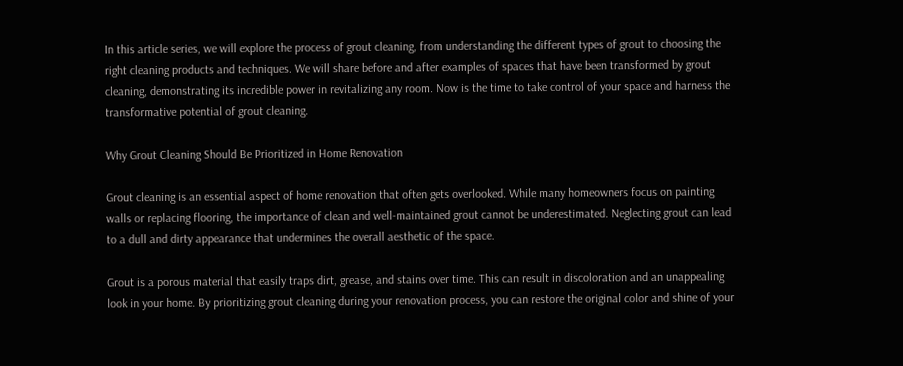In this article series, we will explore the process of grout cleaning, from understanding the different types of grout to choosing the right cleaning products and techniques. We will share before and after examples of spaces that have been transformed by grout cleaning, demonstrating its incredible power in revitalizing any room. Now is the time to take control of your space and harness the transformative potential of grout cleaning.

Why Grout Cleaning Should Be Prioritized in Home Renovation

Grout cleaning is an essential aspect of home renovation that often gets overlooked. While many homeowners focus on painting walls or replacing flooring, the importance of clean and well-maintained grout cannot be underestimated. Neglecting grout can lead to a dull and dirty appearance that undermines the overall aesthetic of the space.

Grout is a porous material that easily traps dirt, grease, and stains over time. This can result in discoloration and an unappealing look in your home. By prioritizing grout cleaning during your renovation process, you can restore the original color and shine of your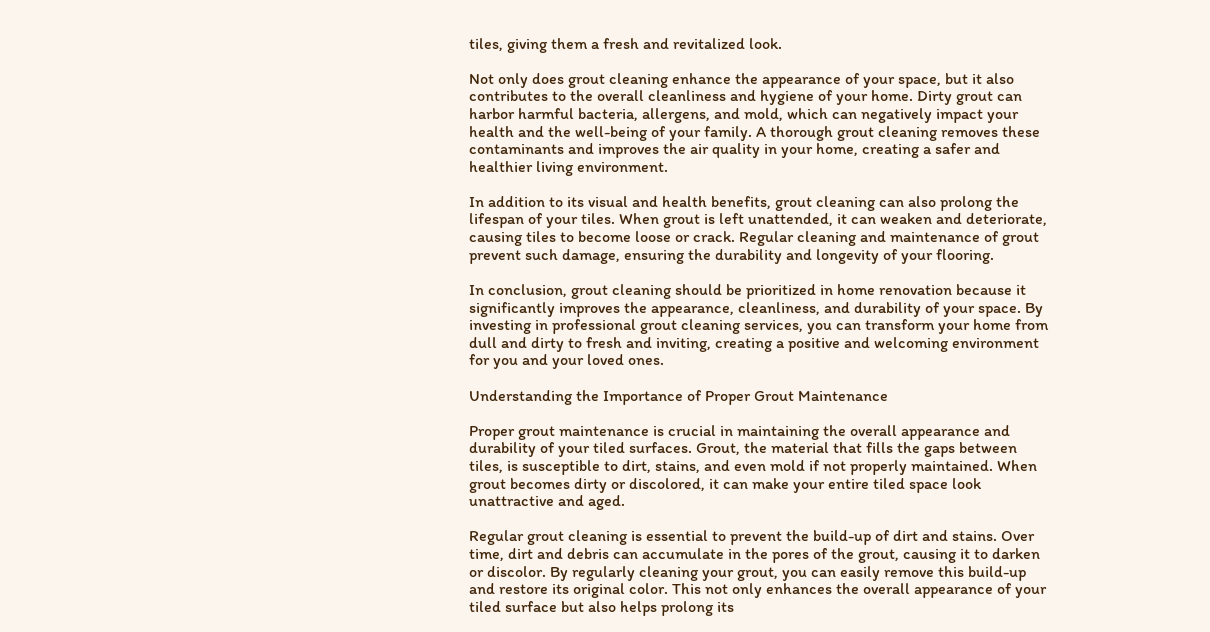tiles, giving them a fresh and revitalized look.

Not only does grout cleaning enhance the appearance of your space, but it also contributes to the overall cleanliness and hygiene of your home. Dirty grout can harbor harmful bacteria, allergens, and mold, which can negatively impact your health and the well-being of your family. A thorough grout cleaning removes these contaminants and improves the air quality in your home, creating a safer and healthier living environment.

In addition to its visual and health benefits, grout cleaning can also prolong the lifespan of your tiles. When grout is left unattended, it can weaken and deteriorate, causing tiles to become loose or crack. Regular cleaning and maintenance of grout prevent such damage, ensuring the durability and longevity of your flooring.

In conclusion, grout cleaning should be prioritized in home renovation because it significantly improves the appearance, cleanliness, and durability of your space. By investing in professional grout cleaning services, you can transform your home from dull and dirty to fresh and inviting, creating a positive and welcoming environment for you and your loved ones.

Understanding the Importance of Proper Grout Maintenance

Proper grout maintenance is crucial in maintaining the overall appearance and durability of your tiled surfaces. Grout, the material that fills the gaps between tiles, is susceptible to dirt, stains, and even mold if not properly maintained. When grout becomes dirty or discolored, it can make your entire tiled space look unattractive and aged.

Regular grout cleaning is essential to prevent the build-up of dirt and stains. Over time, dirt and debris can accumulate in the pores of the grout, causing it to darken or discolor. By regularly cleaning your grout, you can easily remove this build-up and restore its original color. This not only enhances the overall appearance of your tiled surface but also helps prolong its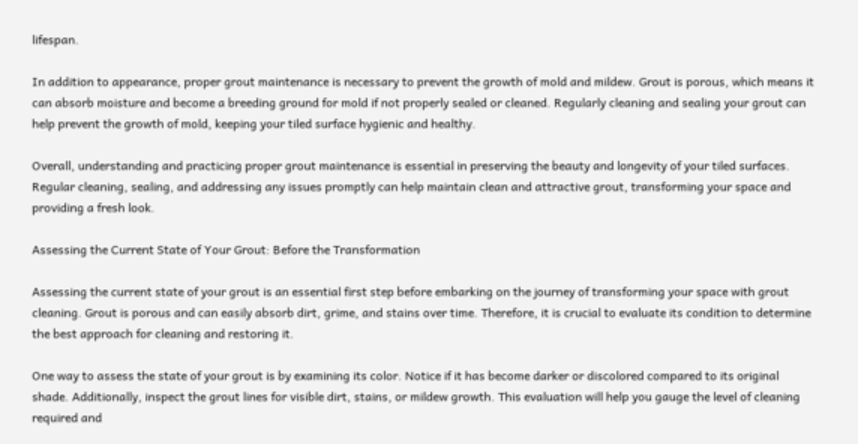lifespan.

In addition to appearance, proper grout maintenance is necessary to prevent the growth of mold and mildew. Grout is porous, which means it can absorb moisture and become a breeding ground for mold if not properly sealed or cleaned. Regularly cleaning and sealing your grout can help prevent the growth of mold, keeping your tiled surface hygienic and healthy.

Overall, understanding and practicing proper grout maintenance is essential in preserving the beauty and longevity of your tiled surfaces. Regular cleaning, sealing, and addressing any issues promptly can help maintain clean and attractive grout, transforming your space and providing a fresh look.

Assessing the Current State of Your Grout: Before the Transformation

Assessing the current state of your grout is an essential first step before embarking on the journey of transforming your space with grout cleaning. Grout is porous and can easily absorb dirt, grime, and stains over time. Therefore, it is crucial to evaluate its condition to determine the best approach for cleaning and restoring it.

One way to assess the state of your grout is by examining its color. Notice if it has become darker or discolored compared to its original shade. Additionally, inspect the grout lines for visible dirt, stains, or mildew growth. This evaluation will help you gauge the level of cleaning required and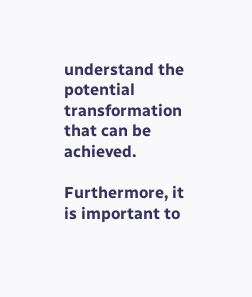understand the potential transformation that can be achieved.

Furthermore, it is important to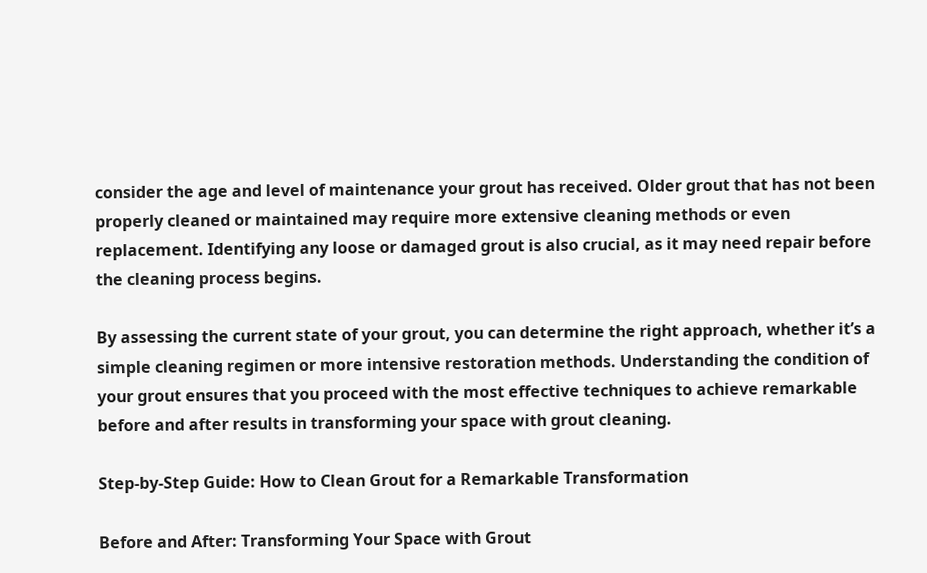consider the age and level of maintenance your grout has received. Older grout that has not been properly cleaned or maintained may require more extensive cleaning methods or even replacement. Identifying any loose or damaged grout is also crucial, as it may need repair before the cleaning process begins.

By assessing the current state of your grout, you can determine the right approach, whether it’s a simple cleaning regimen or more intensive restoration methods. Understanding the condition of your grout ensures that you proceed with the most effective techniques to achieve remarkable before and after results in transforming your space with grout cleaning.

Step-by-Step Guide: How to Clean Grout for a Remarkable Transformation

Before and After: Transforming Your Space with Grout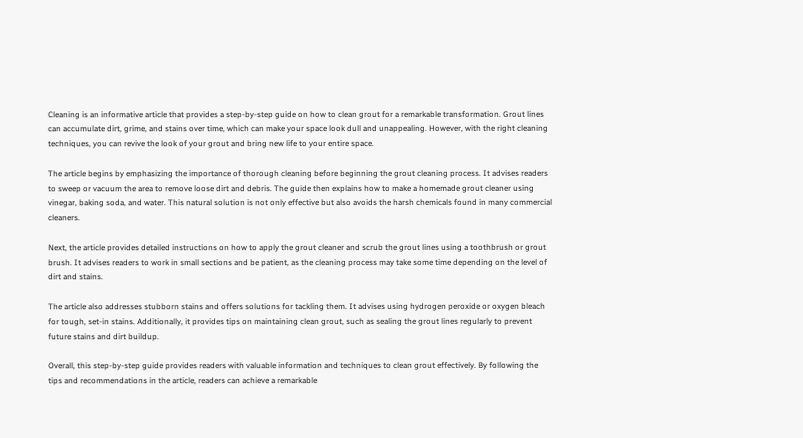Cleaning is an informative article that provides a step-by-step guide on how to clean grout for a remarkable transformation. Grout lines can accumulate dirt, grime, and stains over time, which can make your space look dull and unappealing. However, with the right cleaning techniques, you can revive the look of your grout and bring new life to your entire space.

The article begins by emphasizing the importance of thorough cleaning before beginning the grout cleaning process. It advises readers to sweep or vacuum the area to remove loose dirt and debris. The guide then explains how to make a homemade grout cleaner using vinegar, baking soda, and water. This natural solution is not only effective but also avoids the harsh chemicals found in many commercial cleaners.

Next, the article provides detailed instructions on how to apply the grout cleaner and scrub the grout lines using a toothbrush or grout brush. It advises readers to work in small sections and be patient, as the cleaning process may take some time depending on the level of dirt and stains.

The article also addresses stubborn stains and offers solutions for tackling them. It advises using hydrogen peroxide or oxygen bleach for tough, set-in stains. Additionally, it provides tips on maintaining clean grout, such as sealing the grout lines regularly to prevent future stains and dirt buildup.

Overall, this step-by-step guide provides readers with valuable information and techniques to clean grout effectively. By following the tips and recommendations in the article, readers can achieve a remarkable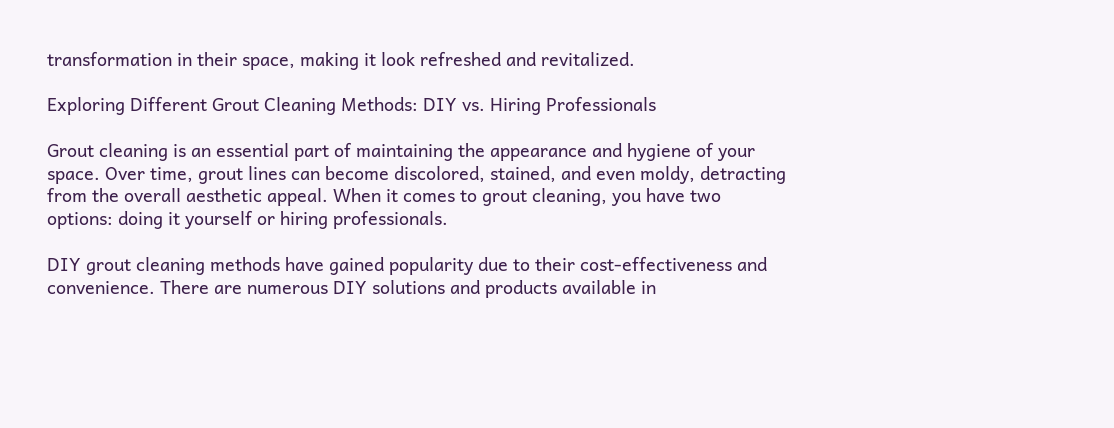transformation in their space, making it look refreshed and revitalized.

Exploring Different Grout Cleaning Methods: DIY vs. Hiring Professionals

Grout cleaning is an essential part of maintaining the appearance and hygiene of your space. Over time, grout lines can become discolored, stained, and even moldy, detracting from the overall aesthetic appeal. When it comes to grout cleaning, you have two options: doing it yourself or hiring professionals.

DIY grout cleaning methods have gained popularity due to their cost-effectiveness and convenience. There are numerous DIY solutions and products available in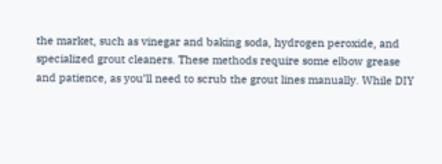the market, such as vinegar and baking soda, hydrogen peroxide, and specialized grout cleaners. These methods require some elbow grease and patience, as you’ll need to scrub the grout lines manually. While DIY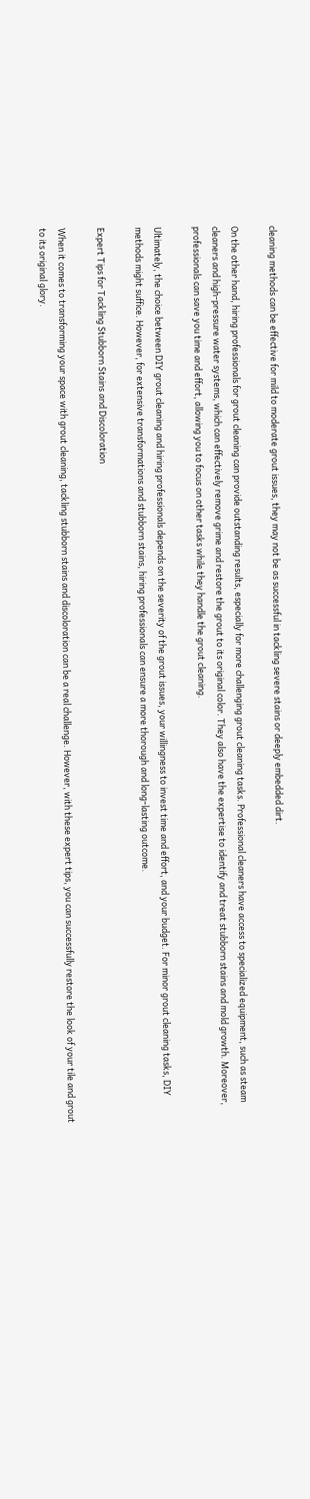cleaning methods can be effective for mild to moderate grout issues, they may not be as successful in tackling severe stains or deeply embedded dirt.

On the other hand, hiring professionals for grout cleaning can provide outstanding results, especially for more challenging grout cleaning tasks. Professional cleaners have access to specialized equipment, such as steam cleaners and high-pressure water systems, which can effectively remove grime and restore the grout to its original color. They also have the expertise to identify and treat stubborn stains and mold growth. Moreover, professionals can save you time and effort, allowing you to focus on other tasks while they handle the grout cleaning.

Ultimately, the choice between DIY grout cleaning and hiring professionals depends on the severity of the grout issues, your willingness to invest time and effort, and your budget. For minor grout cleaning tasks, DIY methods might suffice. However, for extensive transformations and stubborn stains, hiring professionals can ensure a more thorough and long-lasting outcome.

Expert Tips for Tackling Stubborn Stains and Discoloration

When it comes to transforming your space with grout cleaning, tackling stubborn stains and discoloration can be a real challenge. However, with these expert tips, you can successfully restore the look of your tile and grout to its original glory.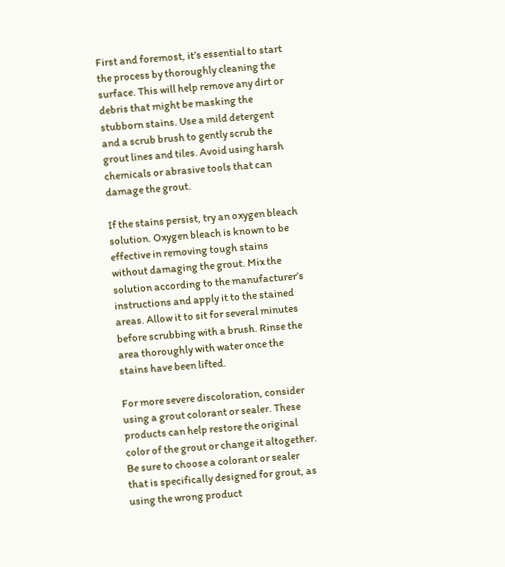First and foremost, it’s essential to start the process by thoroughly cleaning the surface. This will help remove any dirt or debris that might be masking the stubborn stains. Use a mild detergent and a scrub brush to gently scrub the grout lines and tiles. Avoid using harsh chemicals or abrasive tools that can damage the grout.

If the stains persist, try an oxygen bleach solution. Oxygen bleach is known to be effective in removing tough stains without damaging the grout. Mix the solution according to the manufacturer’s instructions and apply it to the stained areas. Allow it to sit for several minutes before scrubbing with a brush. Rinse the area thoroughly with water once the stains have been lifted.

For more severe discoloration, consider using a grout colorant or sealer. These products can help restore the original color of the grout or change it altogether. Be sure to choose a colorant or sealer that is specifically designed for grout, as using the wrong product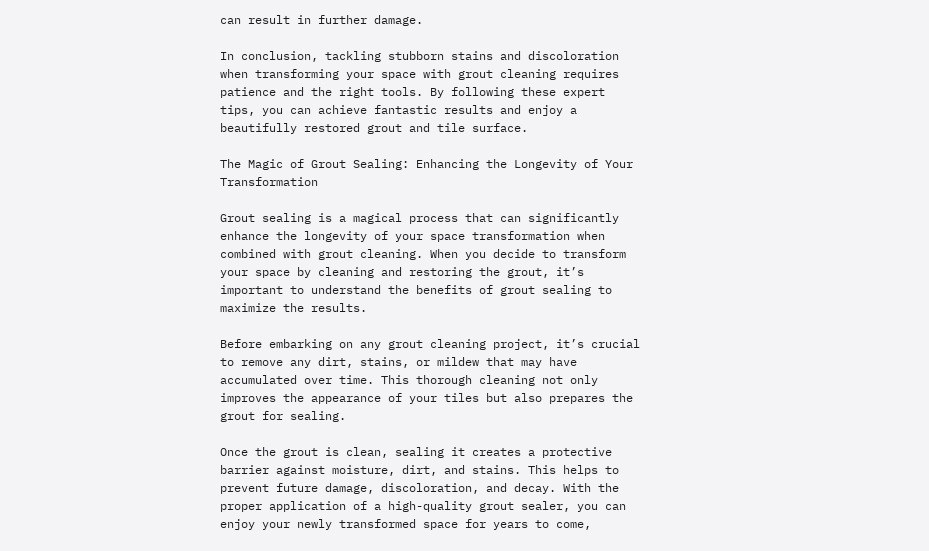can result in further damage.

In conclusion, tackling stubborn stains and discoloration when transforming your space with grout cleaning requires patience and the right tools. By following these expert tips, you can achieve fantastic results and enjoy a beautifully restored grout and tile surface.

The Magic of Grout Sealing: Enhancing the Longevity of Your Transformation

Grout sealing is a magical process that can significantly enhance the longevity of your space transformation when combined with grout cleaning. When you decide to transform your space by cleaning and restoring the grout, it’s important to understand the benefits of grout sealing to maximize the results.

Before embarking on any grout cleaning project, it’s crucial to remove any dirt, stains, or mildew that may have accumulated over time. This thorough cleaning not only improves the appearance of your tiles but also prepares the grout for sealing.

Once the grout is clean, sealing it creates a protective barrier against moisture, dirt, and stains. This helps to prevent future damage, discoloration, and decay. With the proper application of a high-quality grout sealer, you can enjoy your newly transformed space for years to come,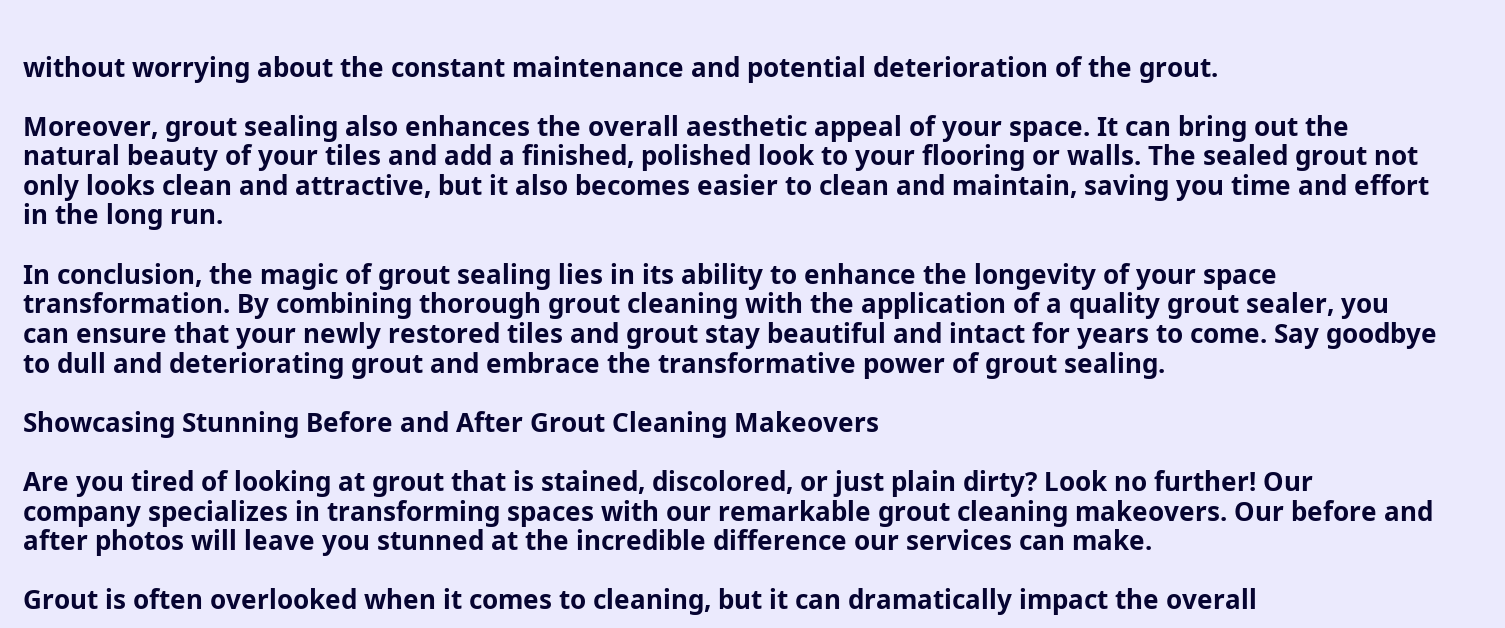without worrying about the constant maintenance and potential deterioration of the grout.

Moreover, grout sealing also enhances the overall aesthetic appeal of your space. It can bring out the natural beauty of your tiles and add a finished, polished look to your flooring or walls. The sealed grout not only looks clean and attractive, but it also becomes easier to clean and maintain, saving you time and effort in the long run.

In conclusion, the magic of grout sealing lies in its ability to enhance the longevity of your space transformation. By combining thorough grout cleaning with the application of a quality grout sealer, you can ensure that your newly restored tiles and grout stay beautiful and intact for years to come. Say goodbye to dull and deteriorating grout and embrace the transformative power of grout sealing.

Showcasing Stunning Before and After Grout Cleaning Makeovers

Are you tired of looking at grout that is stained, discolored, or just plain dirty? Look no further! Our company specializes in transforming spaces with our remarkable grout cleaning makeovers. Our before and after photos will leave you stunned at the incredible difference our services can make.

Grout is often overlooked when it comes to cleaning, but it can dramatically impact the overall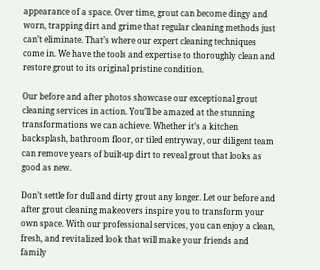appearance of a space. Over time, grout can become dingy and worn, trapping dirt and grime that regular cleaning methods just can’t eliminate. That’s where our expert cleaning techniques come in. We have the tools and expertise to thoroughly clean and restore grout to its original pristine condition.

Our before and after photos showcase our exceptional grout cleaning services in action. You’ll be amazed at the stunning transformations we can achieve. Whether it’s a kitchen backsplash, bathroom floor, or tiled entryway, our diligent team can remove years of built-up dirt to reveal grout that looks as good as new.

Don’t settle for dull and dirty grout any longer. Let our before and after grout cleaning makeovers inspire you to transform your own space. With our professional services, you can enjoy a clean, fresh, and revitalized look that will make your friends and family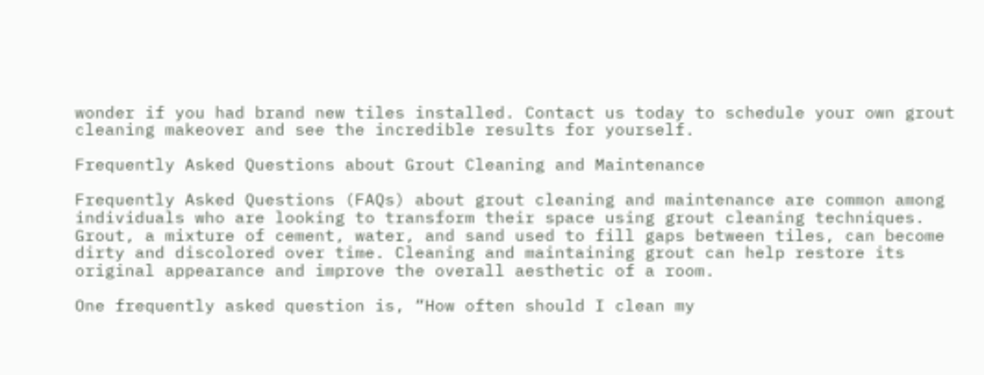wonder if you had brand new tiles installed. Contact us today to schedule your own grout cleaning makeover and see the incredible results for yourself.

Frequently Asked Questions about Grout Cleaning and Maintenance

Frequently Asked Questions (FAQs) about grout cleaning and maintenance are common among individuals who are looking to transform their space using grout cleaning techniques. Grout, a mixture of cement, water, and sand used to fill gaps between tiles, can become dirty and discolored over time. Cleaning and maintaining grout can help restore its original appearance and improve the overall aesthetic of a room.

One frequently asked question is, “How often should I clean my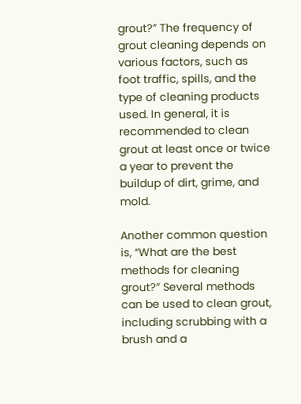grout?” The frequency of grout cleaning depends on various factors, such as foot traffic, spills, and the type of cleaning products used. In general, it is recommended to clean grout at least once or twice a year to prevent the buildup of dirt, grime, and mold.

Another common question is, “What are the best methods for cleaning grout?” Several methods can be used to clean grout, including scrubbing with a brush and a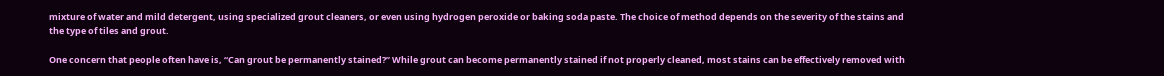mixture of water and mild detergent, using specialized grout cleaners, or even using hydrogen peroxide or baking soda paste. The choice of method depends on the severity of the stains and the type of tiles and grout.

One concern that people often have is, “Can grout be permanently stained?” While grout can become permanently stained if not properly cleaned, most stains can be effectively removed with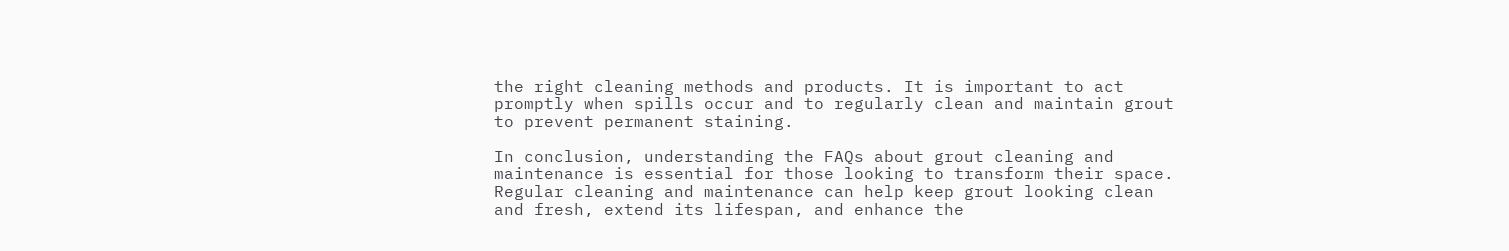the right cleaning methods and products. It is important to act promptly when spills occur and to regularly clean and maintain grout to prevent permanent staining.

In conclusion, understanding the FAQs about grout cleaning and maintenance is essential for those looking to transform their space. Regular cleaning and maintenance can help keep grout looking clean and fresh, extend its lifespan, and enhance the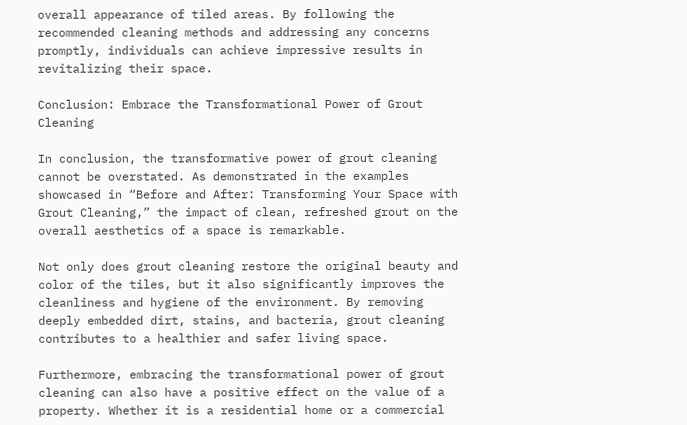overall appearance of tiled areas. By following the recommended cleaning methods and addressing any concerns promptly, individuals can achieve impressive results in revitalizing their space.

Conclusion: Embrace the Transformational Power of Grout Cleaning

In conclusion, the transformative power of grout cleaning cannot be overstated. As demonstrated in the examples showcased in “Before and After: Transforming Your Space with Grout Cleaning,” the impact of clean, refreshed grout on the overall aesthetics of a space is remarkable.

Not only does grout cleaning restore the original beauty and color of the tiles, but it also significantly improves the cleanliness and hygiene of the environment. By removing deeply embedded dirt, stains, and bacteria, grout cleaning contributes to a healthier and safer living space.

Furthermore, embracing the transformational power of grout cleaning can also have a positive effect on the value of a property. Whether it is a residential home or a commercial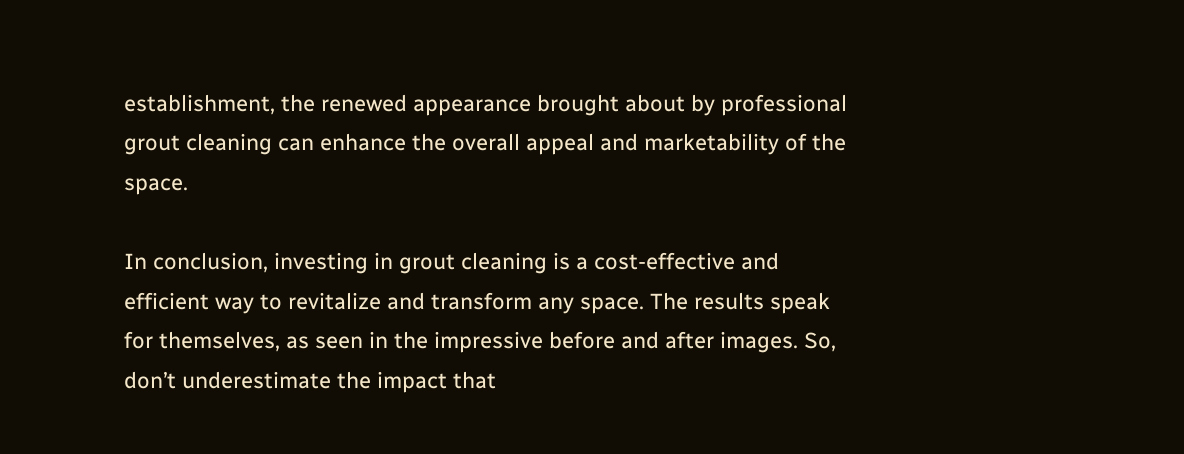establishment, the renewed appearance brought about by professional grout cleaning can enhance the overall appeal and marketability of the space.

In conclusion, investing in grout cleaning is a cost-effective and efficient way to revitalize and transform any space. The results speak for themselves, as seen in the impressive before and after images. So, don’t underestimate the impact that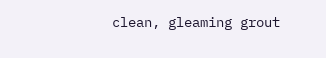clean, gleaming grout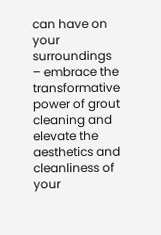can have on your surroundings – embrace the transformative power of grout cleaning and elevate the aesthetics and cleanliness of your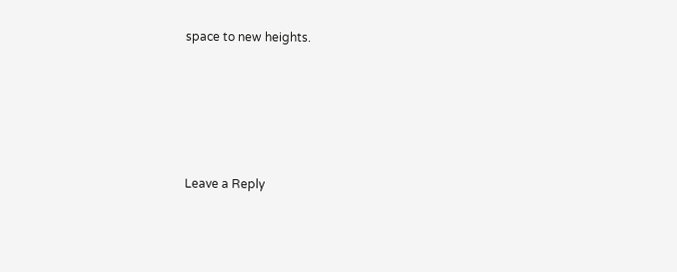space to new heights.






Leave a Reply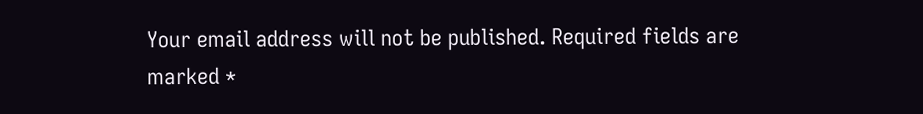Your email address will not be published. Required fields are marked *